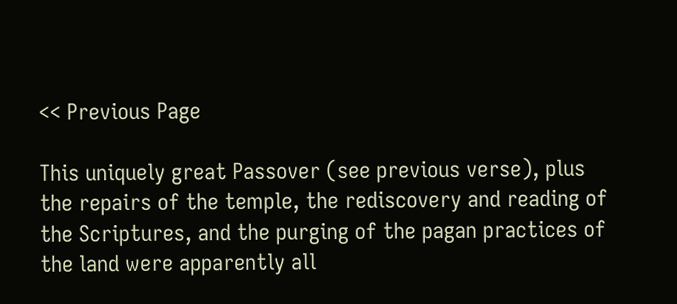<< Previous Page

This uniquely great Passover (see previous verse), plus the repairs of the temple, the rediscovery and reading of the Scriptures, and the purging of the pagan practices of the land were apparently all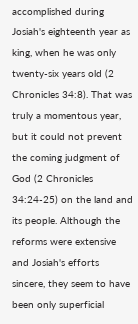accomplished during Josiah's eighteenth year as king, when he was only twenty-six years old (2 Chronicles 34:8). That was truly a momentous year, but it could not prevent the coming judgment of God (2 Chronicles 34:24-25) on the land and its people. Although the reforms were extensive and Josiah's efforts sincere, they seem to have been only superficial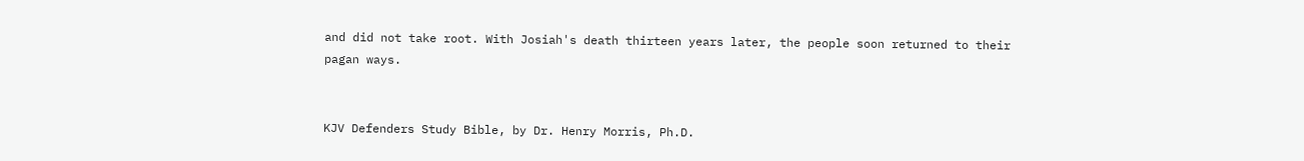and did not take root. With Josiah's death thirteen years later, the people soon returned to their pagan ways.


KJV Defenders Study Bible, by Dr. Henry Morris, Ph.D.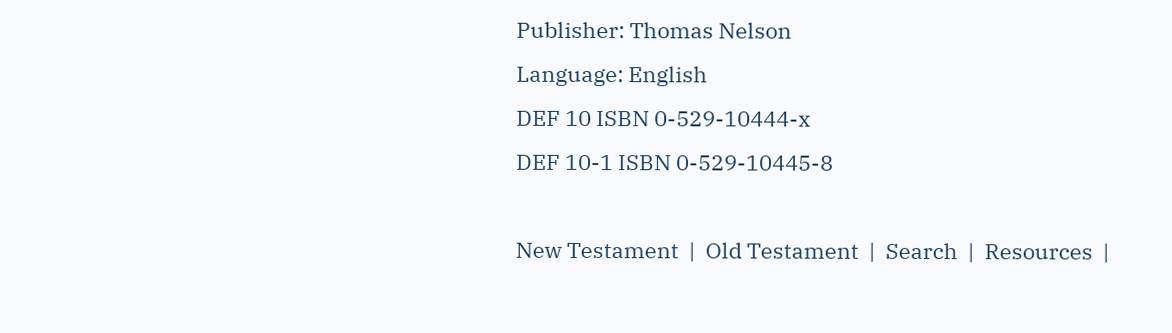Publisher: Thomas Nelson
Language: English
DEF 10 ISBN 0-529-10444-x
DEF 10-1 ISBN 0-529-10445-8

New Testament  |  Old Testament  |  Search  |  Resources  |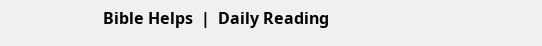Bible Helps  |  Daily Reading